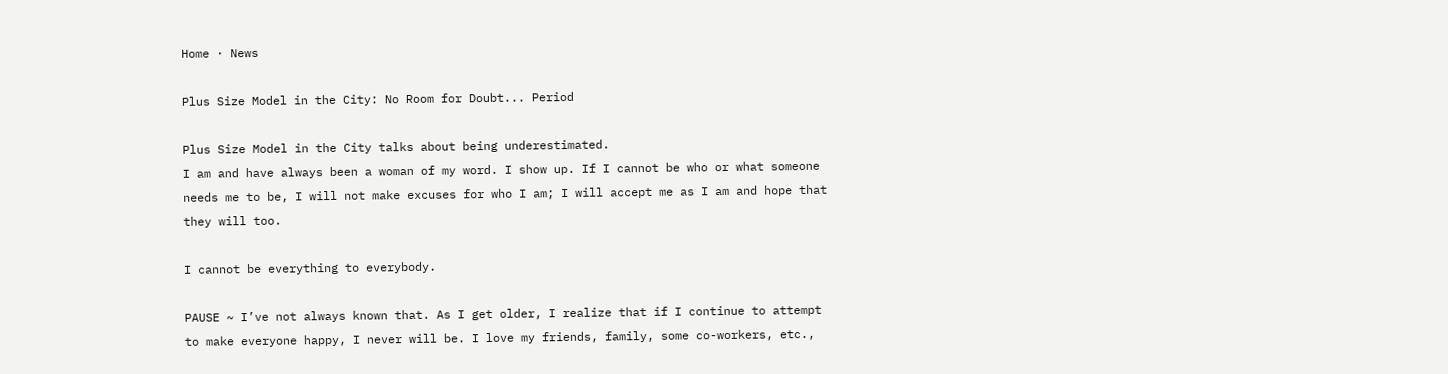Home · News

Plus Size Model in the City: No Room for Doubt... Period

Plus Size Model in the City talks about being underestimated.
I am and have always been a woman of my word. I show up. If I cannot be who or what someone needs me to be, I will not make excuses for who I am; I will accept me as I am and hope that they will too.

I cannot be everything to everybody.

PAUSE ~ I’ve not always known that. As I get older, I realize that if I continue to attempt to make everyone happy, I never will be. I love my friends, family, some co-workers, etc.,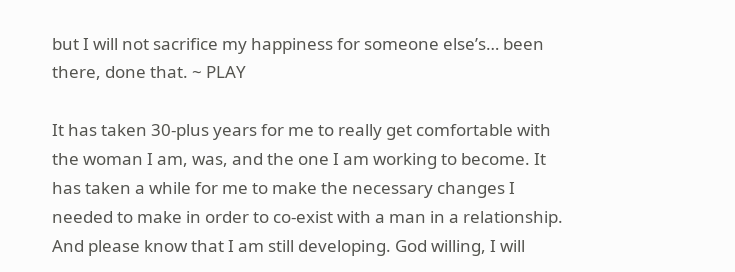but I will not sacrifice my happiness for someone else’s… been there, done that. ~ PLAY

It has taken 30-plus years for me to really get comfortable with the woman I am, was, and the one I am working to become. It has taken a while for me to make the necessary changes I needed to make in order to co-exist with a man in a relationship. And please know that I am still developing. God willing, I will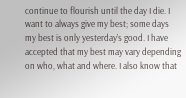continue to flourish until the day I die. I want to always give my best; some days my best is only yesterday’s good. I have accepted that my best may vary depending on who, what and where. I also know that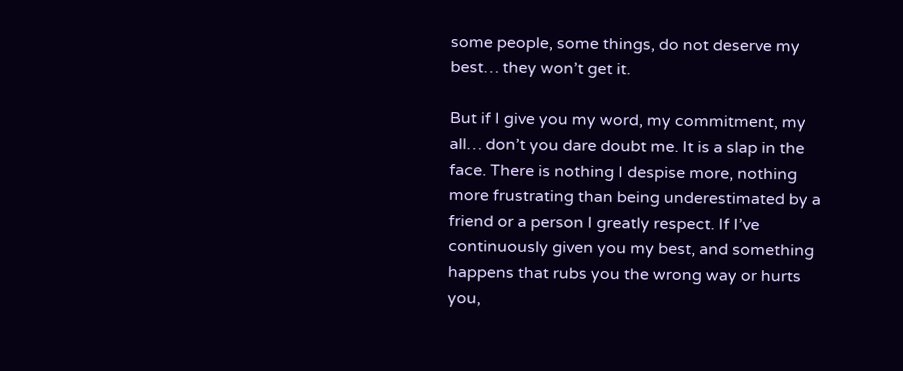some people, some things, do not deserve my best… they won’t get it.

But if I give you my word, my commitment, my all… don’t you dare doubt me. It is a slap in the face. There is nothing I despise more, nothing more frustrating than being underestimated by a friend or a person I greatly respect. If I’ve continuously given you my best, and something happens that rubs you the wrong way or hurts you,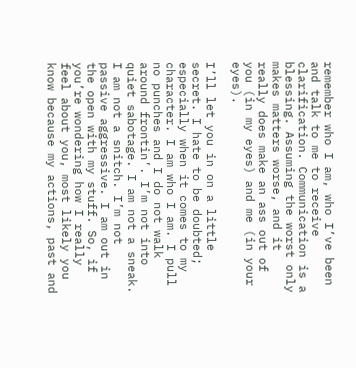remember who I am, who I’ve been and talk to me to receive clarification. Communication is a blessing. Assuming the worst only makes matters worse, and it really does make an ass out of you (in my eyes) and me (in your eyes).

I’ll let you in on a little secret. I hate to be doubted; especially when it comes to my character. I am who I am. I pull no punches and I do not walk around frontin’. I’m not into quiet sabotage. I am not a sneak. I am not a snitch. I’m not passive aggressive. I am out in the open with my stuff. So, if you’re wondering how I really feel about you, most likely you know because my actions, past and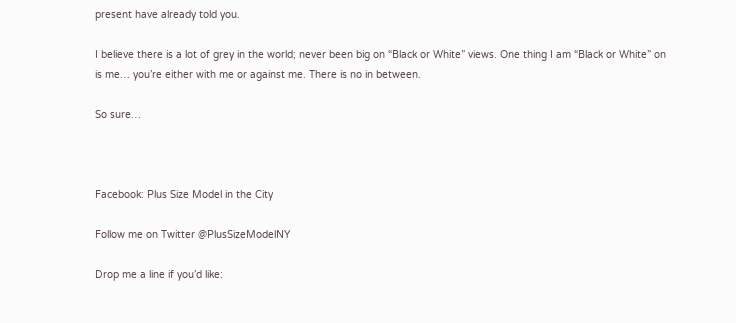present have already told you.

I believe there is a lot of grey in the world; never been big on “Black or White” views. One thing I am “Black or White” on is me… you’re either with me or against me. There is no in between.

So sure…



Facebook: Plus Size Model in the City

Follow me on Twitter @PlusSizeModelNY

Drop me a line if you’d like: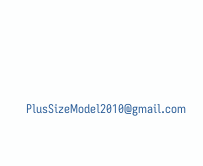PlusSizeModel2010@gmail.com